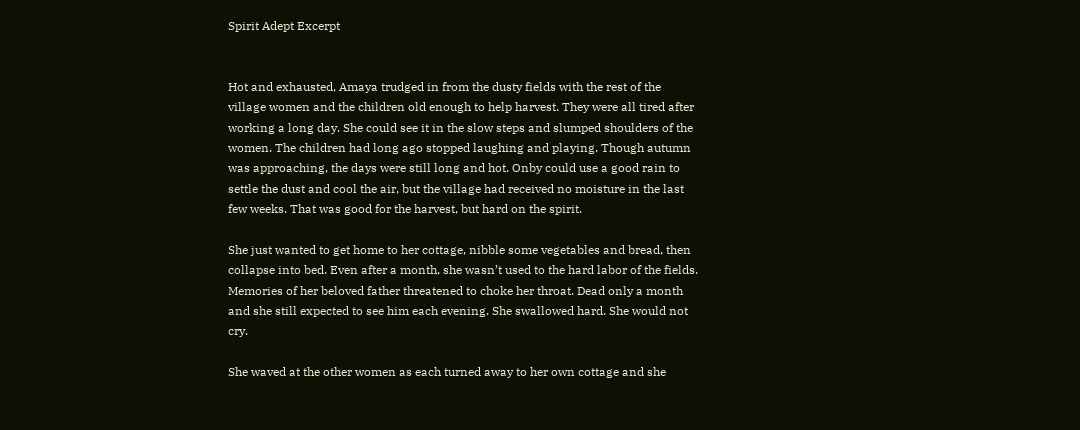Spirit Adept Excerpt


Hot and exhausted, Amaya trudged in from the dusty fields with the rest of the village women and the children old enough to help harvest. They were all tired after working a long day. She could see it in the slow steps and slumped shoulders of the women. The children had long ago stopped laughing and playing. Though autumn was approaching, the days were still long and hot. Onby could use a good rain to settle the dust and cool the air, but the village had received no moisture in the last few weeks. That was good for the harvest, but hard on the spirit.

She just wanted to get home to her cottage, nibble some vegetables and bread, then collapse into bed. Even after a month, she wasn’t used to the hard labor of the fields. Memories of her beloved father threatened to choke her throat. Dead only a month and she still expected to see him each evening. She swallowed hard. She would not cry.

She waved at the other women as each turned away to her own cottage and she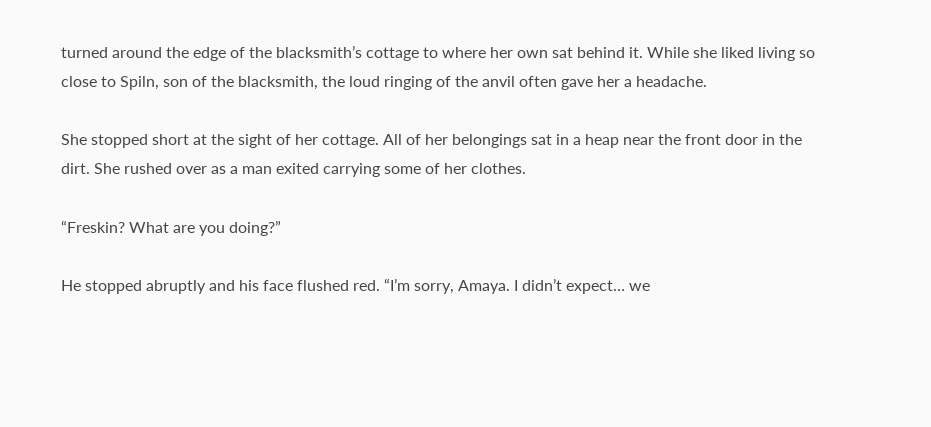turned around the edge of the blacksmith’s cottage to where her own sat behind it. While she liked living so close to Spiln, son of the blacksmith, the loud ringing of the anvil often gave her a headache.

She stopped short at the sight of her cottage. All of her belongings sat in a heap near the front door in the dirt. She rushed over as a man exited carrying some of her clothes.

“Freskin? What are you doing?”

He stopped abruptly and his face flushed red. “I’m sorry, Amaya. I didn’t expect… we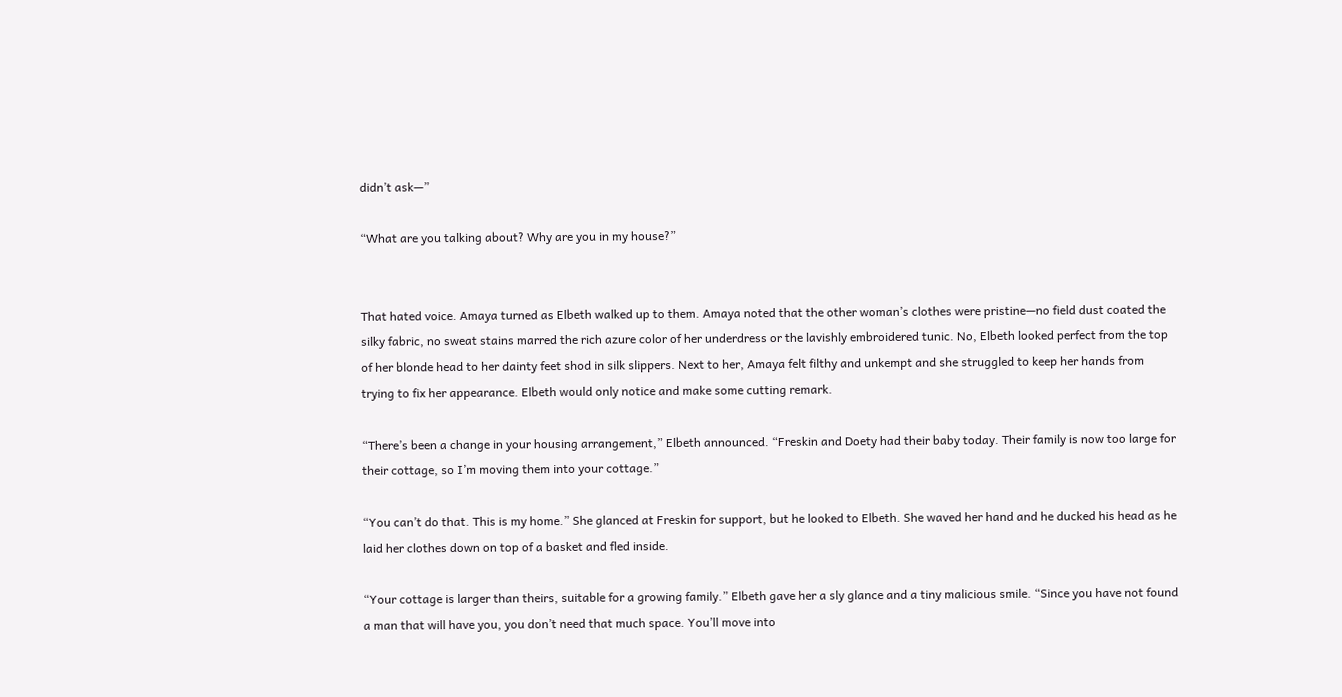didn’t ask—”

“What are you talking about? Why are you in my house?”


That hated voice. Amaya turned as Elbeth walked up to them. Amaya noted that the other woman’s clothes were pristine—no field dust coated the silky fabric, no sweat stains marred the rich azure color of her underdress or the lavishly embroidered tunic. No, Elbeth looked perfect from the top of her blonde head to her dainty feet shod in silk slippers. Next to her, Amaya felt filthy and unkempt and she struggled to keep her hands from trying to fix her appearance. Elbeth would only notice and make some cutting remark.

“There’s been a change in your housing arrangement,” Elbeth announced. “Freskin and Doety had their baby today. Their family is now too large for their cottage, so I’m moving them into your cottage.”

“You can’t do that. This is my home.” She glanced at Freskin for support, but he looked to Elbeth. She waved her hand and he ducked his head as he laid her clothes down on top of a basket and fled inside.

“Your cottage is larger than theirs, suitable for a growing family.” Elbeth gave her a sly glance and a tiny malicious smile. “Since you have not found a man that will have you, you don’t need that much space. You’ll move into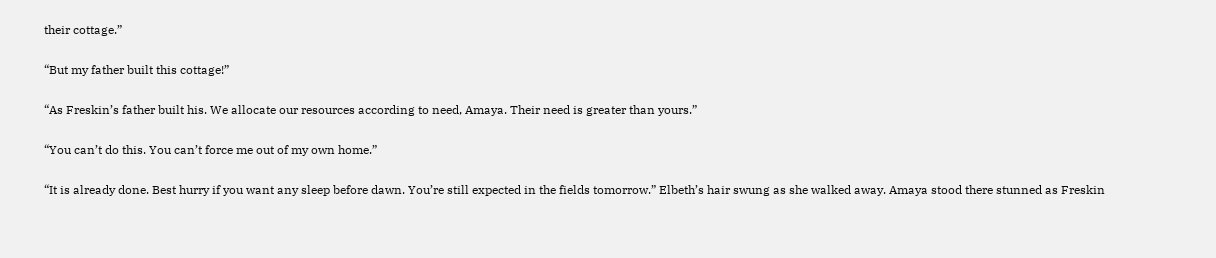their cottage.”

“But my father built this cottage!”

“As Freskin’s father built his. We allocate our resources according to need, Amaya. Their need is greater than yours.”

“You can’t do this. You can’t force me out of my own home.”

“It is already done. Best hurry if you want any sleep before dawn. You’re still expected in the fields tomorrow.” Elbeth’s hair swung as she walked away. Amaya stood there stunned as Freskin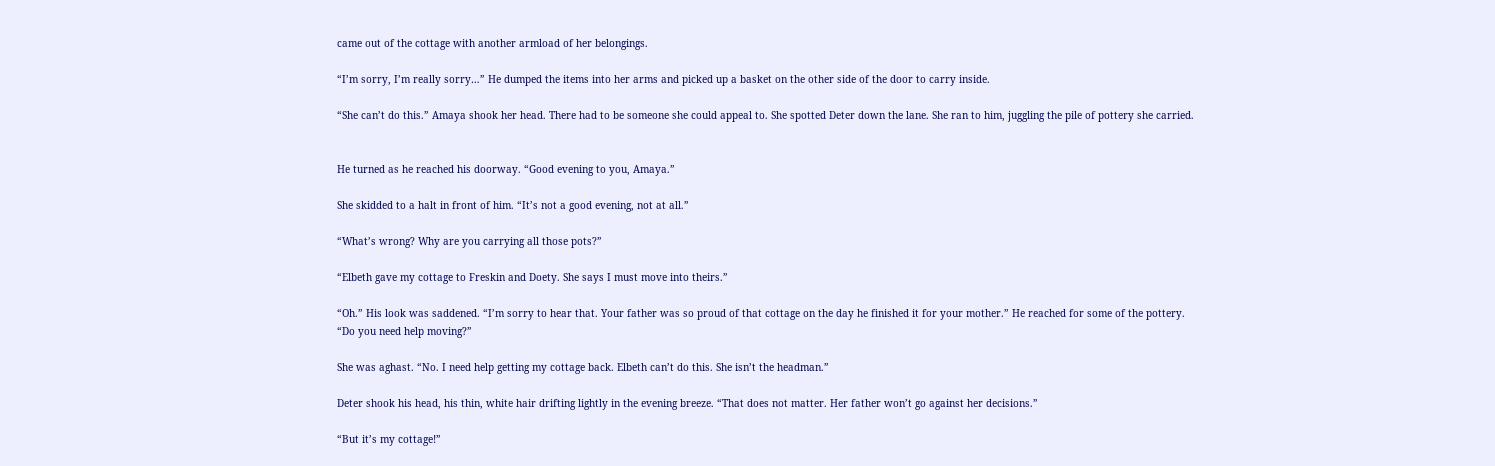came out of the cottage with another armload of her belongings.

“I’m sorry, I’m really sorry…” He dumped the items into her arms and picked up a basket on the other side of the door to carry inside.

“She can’t do this.” Amaya shook her head. There had to be someone she could appeal to. She spotted Deter down the lane. She ran to him, juggling the pile of pottery she carried.


He turned as he reached his doorway. “Good evening to you, Amaya.”

She skidded to a halt in front of him. “It’s not a good evening, not at all.”

“What’s wrong? Why are you carrying all those pots?”

“Elbeth gave my cottage to Freskin and Doety. She says I must move into theirs.”

“Oh.” His look was saddened. “I’m sorry to hear that. Your father was so proud of that cottage on the day he finished it for your mother.” He reached for some of the pottery. “Do you need help moving?”

She was aghast. “No. I need help getting my cottage back. Elbeth can’t do this. She isn’t the headman.”

Deter shook his head, his thin, white hair drifting lightly in the evening breeze. “That does not matter. Her father won’t go against her decisions.”

“But it’s my cottage!”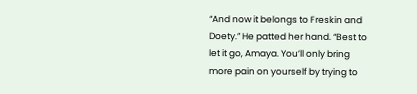“And now it belongs to Freskin and Doety.” He patted her hand. “Best to let it go, Amaya. You’ll only bring more pain on yourself by trying to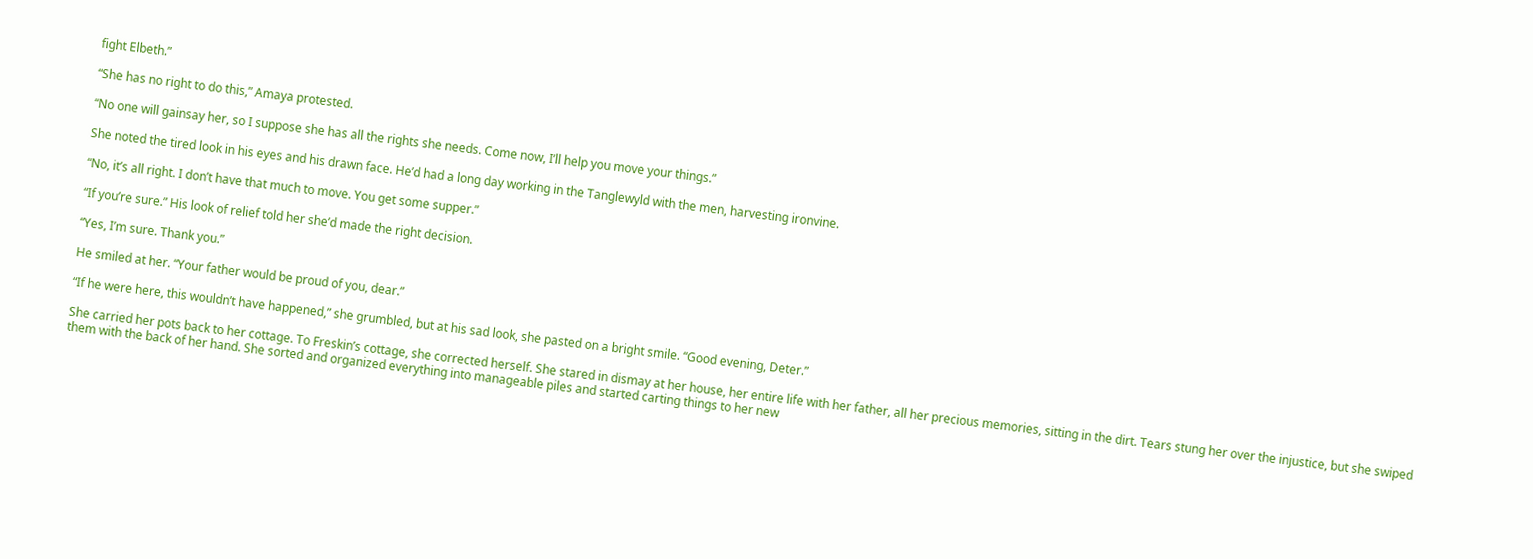fight Elbeth.”

“She has no right to do this,” Amaya protested.

“No one will gainsay her, so I suppose she has all the rights she needs. Come now, I’ll help you move your things.”

She noted the tired look in his eyes and his drawn face. He’d had a long day working in the Tanglewyld with the men, harvesting ironvine.

“No, it’s all right. I don’t have that much to move. You get some supper.”

“If you’re sure.” His look of relief told her she’d made the right decision.

“Yes, I’m sure. Thank you.”

He smiled at her. “Your father would be proud of you, dear.”

“If he were here, this wouldn’t have happened,” she grumbled, but at his sad look, she pasted on a bright smile. “Good evening, Deter.”

She carried her pots back to her cottage. To Freskin’s cottage, she corrected herself. She stared in dismay at her house, her entire life with her father, all her precious memories, sitting in the dirt. Tears stung her over the injustice, but she swiped them with the back of her hand. She sorted and organized everything into manageable piles and started carting things to her new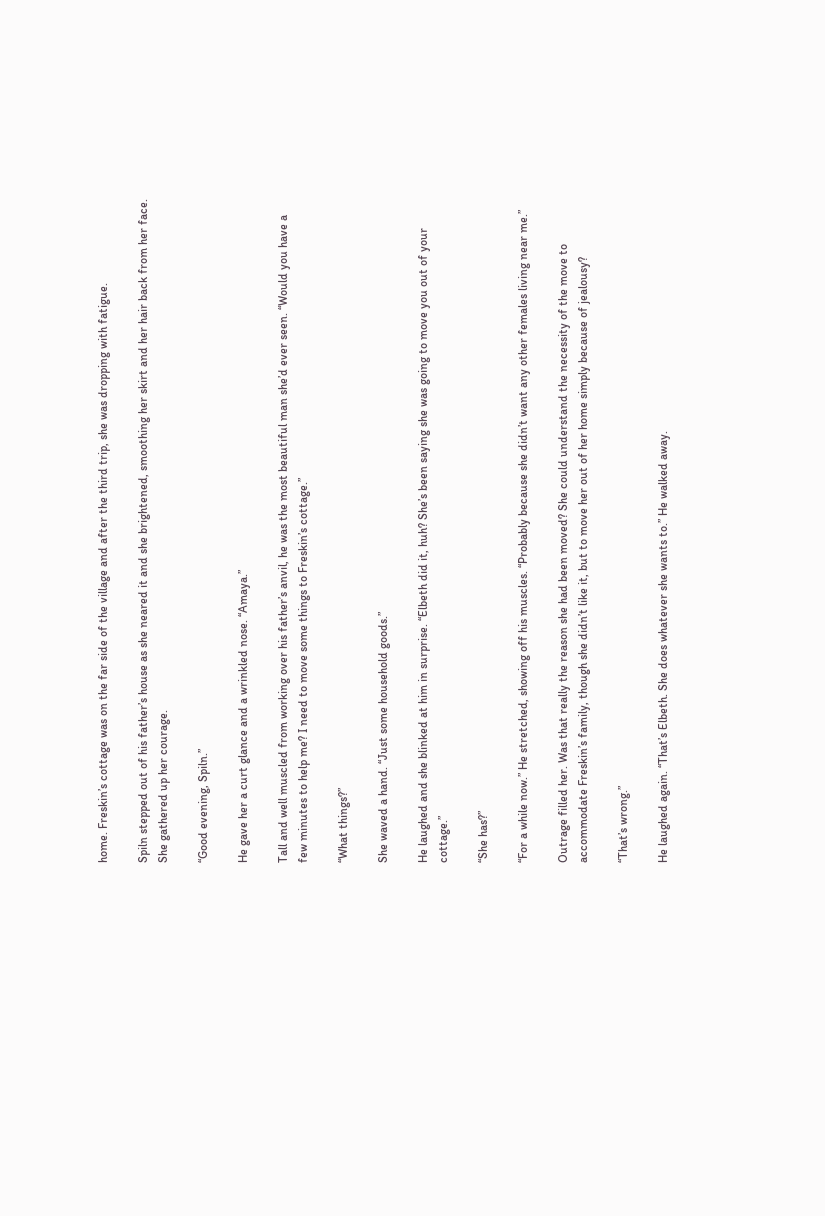home. Freskin’s cottage was on the far side of the village and after the third trip, she was dropping with fatigue.

Spiln stepped out of his father’s house as she neared it and she brightened, smoothing her skirt and her hair back from her face. She gathered up her courage.

“Good evening, Spiln.”

He gave her a curt glance and a wrinkled nose. “Amaya.”

Tall and well muscled from working over his father’s anvil, he was the most beautiful man she’d ever seen. “Would you have a few minutes to help me? I need to move some things to Freskin’s cottage.”

“What things?”

She waved a hand. “Just some household goods.”

He laughed and she blinked at him in surprise. “Elbeth did it, huh? She’s been saying she was going to move you out of your cottage.”

“She has?”

“For a while now.” He stretched, showing off his muscles. “Probably because she didn’t want any other females living near me.”

Outrage filled her. Was that really the reason she had been moved? She could understand the necessity of the move to accommodate Freskin’s family, though she didn’t like it, but to move her out of her home simply because of jealousy?

“That’s wrong.”

He laughed again. “That’s Elbeth. She does whatever she wants to.” He walked away.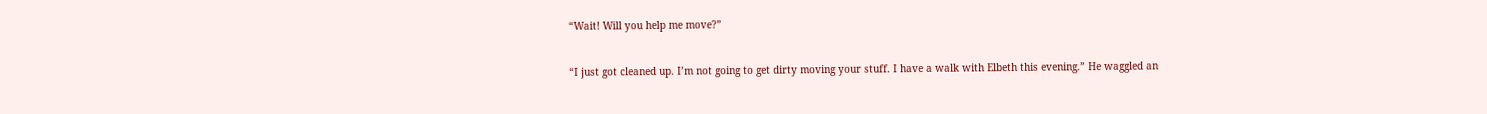“Wait! Will you help me move?”

“I just got cleaned up. I’m not going to get dirty moving your stuff. I have a walk with Elbeth this evening.” He waggled an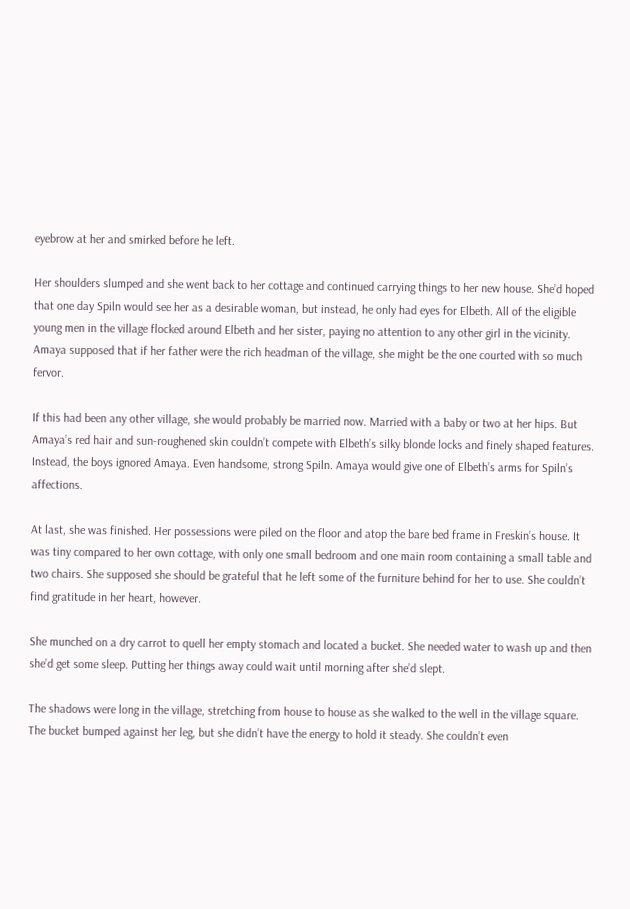eyebrow at her and smirked before he left.

Her shoulders slumped and she went back to her cottage and continued carrying things to her new house. She’d hoped that one day Spiln would see her as a desirable woman, but instead, he only had eyes for Elbeth. All of the eligible young men in the village flocked around Elbeth and her sister, paying no attention to any other girl in the vicinity. Amaya supposed that if her father were the rich headman of the village, she might be the one courted with so much fervor.

If this had been any other village, she would probably be married now. Married with a baby or two at her hips. But Amaya’s red hair and sun-roughened skin couldn’t compete with Elbeth’s silky blonde locks and finely shaped features. Instead, the boys ignored Amaya. Even handsome, strong Spiln. Amaya would give one of Elbeth’s arms for Spiln’s affections.

At last, she was finished. Her possessions were piled on the floor and atop the bare bed frame in Freskin’s house. It was tiny compared to her own cottage, with only one small bedroom and one main room containing a small table and two chairs. She supposed she should be grateful that he left some of the furniture behind for her to use. She couldn’t find gratitude in her heart, however.

She munched on a dry carrot to quell her empty stomach and located a bucket. She needed water to wash up and then she’d get some sleep. Putting her things away could wait until morning after she’d slept.

The shadows were long in the village, stretching from house to house as she walked to the well in the village square. The bucket bumped against her leg, but she didn’t have the energy to hold it steady. She couldn’t even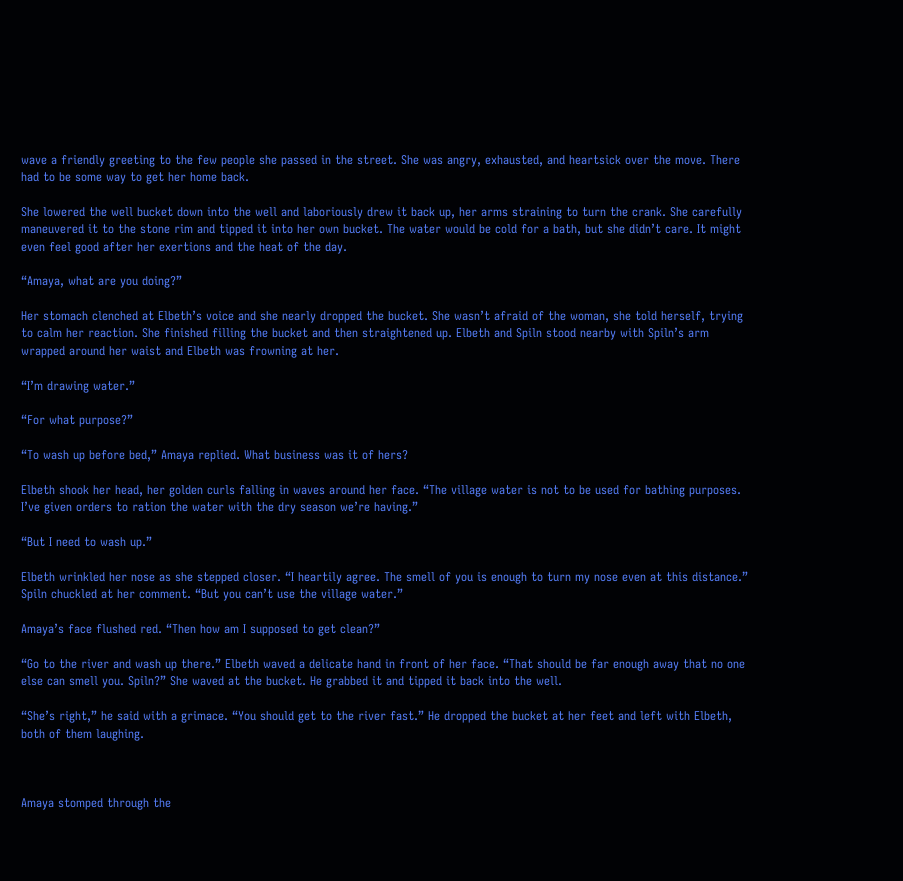wave a friendly greeting to the few people she passed in the street. She was angry, exhausted, and heartsick over the move. There had to be some way to get her home back.

She lowered the well bucket down into the well and laboriously drew it back up, her arms straining to turn the crank. She carefully maneuvered it to the stone rim and tipped it into her own bucket. The water would be cold for a bath, but she didn’t care. It might even feel good after her exertions and the heat of the day.

“Amaya, what are you doing?”

Her stomach clenched at Elbeth’s voice and she nearly dropped the bucket. She wasn’t afraid of the woman, she told herself, trying to calm her reaction. She finished filling the bucket and then straightened up. Elbeth and Spiln stood nearby with Spiln’s arm wrapped around her waist and Elbeth was frowning at her.

“I’m drawing water.”

“For what purpose?”

“To wash up before bed,” Amaya replied. What business was it of hers?

Elbeth shook her head, her golden curls falling in waves around her face. “The village water is not to be used for bathing purposes. I’ve given orders to ration the water with the dry season we’re having.”

“But I need to wash up.”

Elbeth wrinkled her nose as she stepped closer. “I heartily agree. The smell of you is enough to turn my nose even at this distance.” Spiln chuckled at her comment. “But you can’t use the village water.”

Amaya’s face flushed red. “Then how am I supposed to get clean?”

“Go to the river and wash up there.” Elbeth waved a delicate hand in front of her face. “That should be far enough away that no one else can smell you. Spiln?” She waved at the bucket. He grabbed it and tipped it back into the well.

“She’s right,” he said with a grimace. “You should get to the river fast.” He dropped the bucket at her feet and left with Elbeth, both of them laughing.



Amaya stomped through the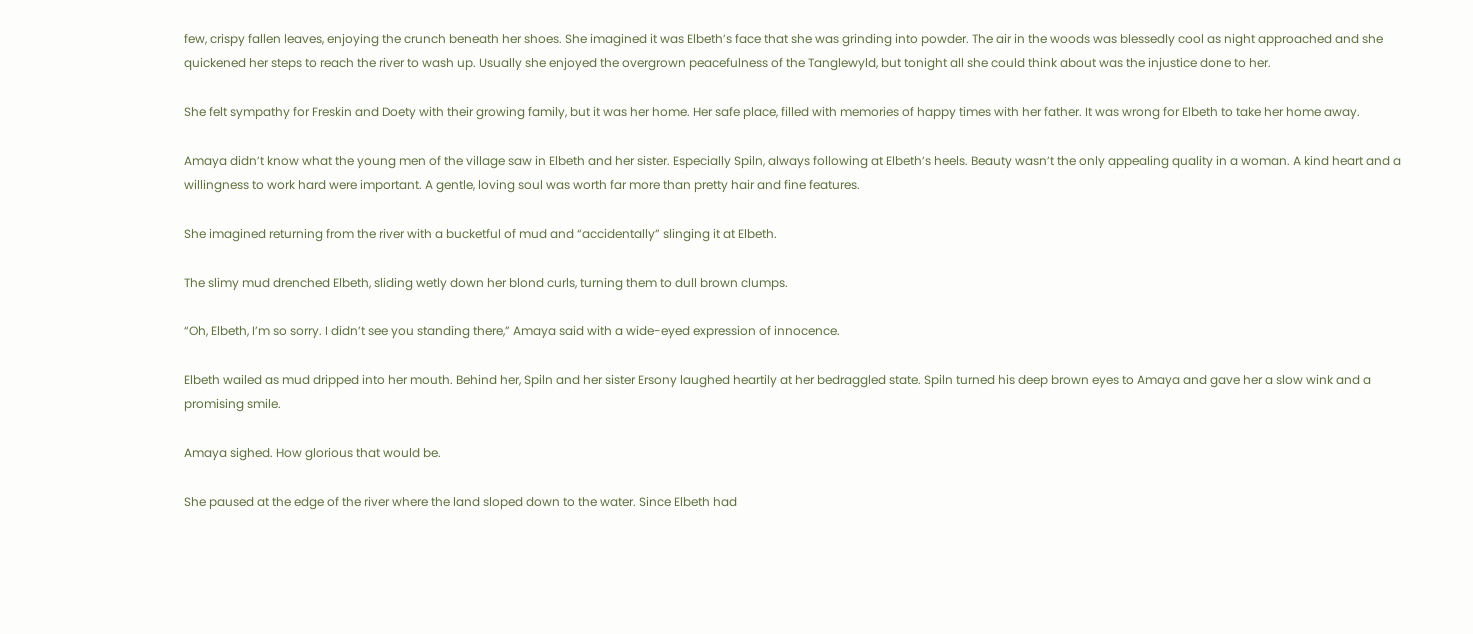few, crispy fallen leaves, enjoying the crunch beneath her shoes. She imagined it was Elbeth’s face that she was grinding into powder. The air in the woods was blessedly cool as night approached and she quickened her steps to reach the river to wash up. Usually she enjoyed the overgrown peacefulness of the Tanglewyld, but tonight all she could think about was the injustice done to her.

She felt sympathy for Freskin and Doety with their growing family, but it was her home. Her safe place, filled with memories of happy times with her father. It was wrong for Elbeth to take her home away.

Amaya didn’t know what the young men of the village saw in Elbeth and her sister. Especially Spiln, always following at Elbeth’s heels. Beauty wasn’t the only appealing quality in a woman. A kind heart and a willingness to work hard were important. A gentle, loving soul was worth far more than pretty hair and fine features.

She imagined returning from the river with a bucketful of mud and “accidentally” slinging it at Elbeth.

The slimy mud drenched Elbeth, sliding wetly down her blond curls, turning them to dull brown clumps.

“Oh, Elbeth, I’m so sorry. I didn’t see you standing there,” Amaya said with a wide-eyed expression of innocence.

Elbeth wailed as mud dripped into her mouth. Behind her, Spiln and her sister Ersony laughed heartily at her bedraggled state. Spiln turned his deep brown eyes to Amaya and gave her a slow wink and a promising smile.

Amaya sighed. How glorious that would be.

She paused at the edge of the river where the land sloped down to the water. Since Elbeth had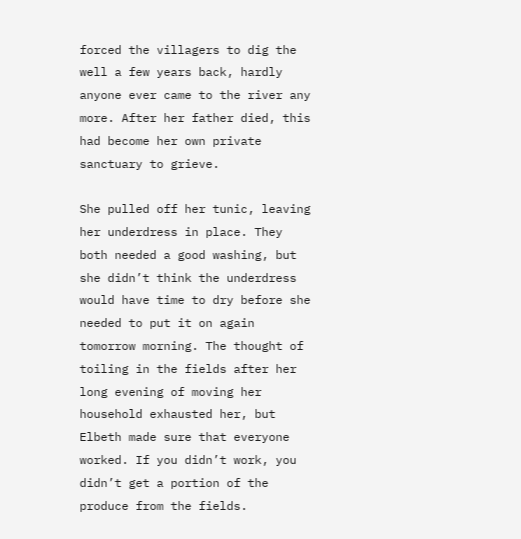forced the villagers to dig the well a few years back, hardly anyone ever came to the river any more. After her father died, this had become her own private sanctuary to grieve.

She pulled off her tunic, leaving her underdress in place. They both needed a good washing, but she didn’t think the underdress would have time to dry before she needed to put it on again tomorrow morning. The thought of toiling in the fields after her long evening of moving her household exhausted her, but Elbeth made sure that everyone worked. If you didn’t work, you didn’t get a portion of the produce from the fields.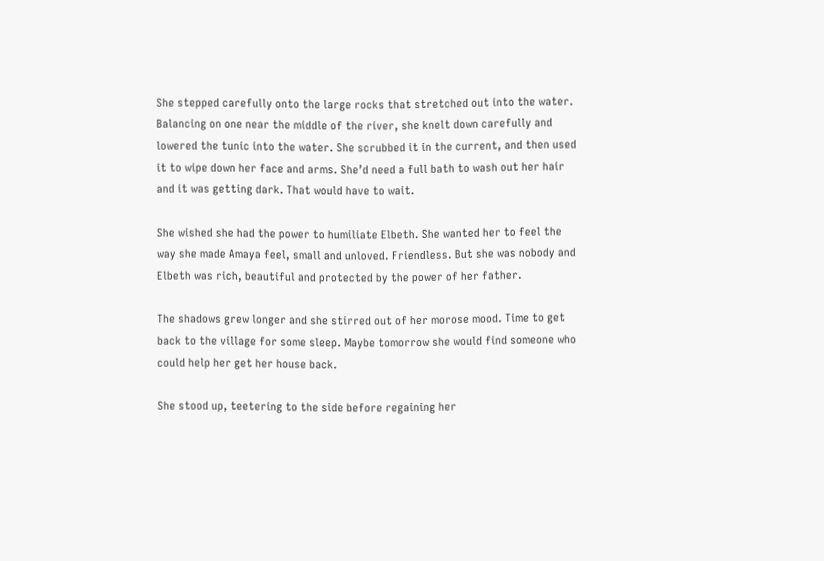She stepped carefully onto the large rocks that stretched out into the water. Balancing on one near the middle of the river, she knelt down carefully and lowered the tunic into the water. She scrubbed it in the current, and then used it to wipe down her face and arms. She’d need a full bath to wash out her hair and it was getting dark. That would have to wait.

She wished she had the power to humiliate Elbeth. She wanted her to feel the way she made Amaya feel, small and unloved. Friendless. But she was nobody and Elbeth was rich, beautiful and protected by the power of her father.

The shadows grew longer and she stirred out of her morose mood. Time to get back to the village for some sleep. Maybe tomorrow she would find someone who could help her get her house back.

She stood up, teetering to the side before regaining her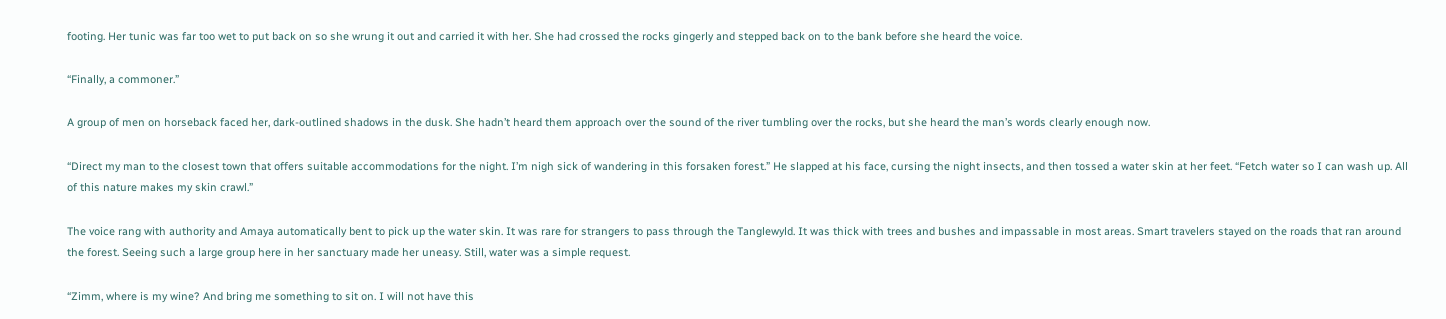footing. Her tunic was far too wet to put back on so she wrung it out and carried it with her. She had crossed the rocks gingerly and stepped back on to the bank before she heard the voice.

“Finally, a commoner.”

A group of men on horseback faced her, dark-outlined shadows in the dusk. She hadn’t heard them approach over the sound of the river tumbling over the rocks, but she heard the man’s words clearly enough now.

“Direct my man to the closest town that offers suitable accommodations for the night. I’m nigh sick of wandering in this forsaken forest.” He slapped at his face, cursing the night insects, and then tossed a water skin at her feet. “Fetch water so I can wash up. All of this nature makes my skin crawl.”

The voice rang with authority and Amaya automatically bent to pick up the water skin. It was rare for strangers to pass through the Tanglewyld. It was thick with trees and bushes and impassable in most areas. Smart travelers stayed on the roads that ran around the forest. Seeing such a large group here in her sanctuary made her uneasy. Still, water was a simple request.

“Zimm, where is my wine? And bring me something to sit on. I will not have this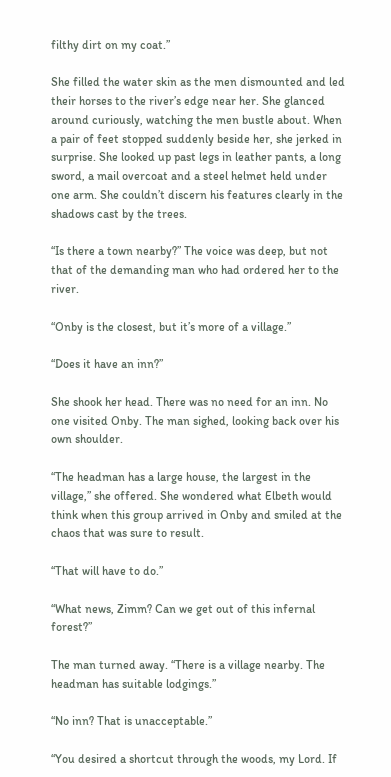filthy dirt on my coat.”

She filled the water skin as the men dismounted and led their horses to the river’s edge near her. She glanced around curiously, watching the men bustle about. When a pair of feet stopped suddenly beside her, she jerked in surprise. She looked up past legs in leather pants, a long sword, a mail overcoat and a steel helmet held under one arm. She couldn’t discern his features clearly in the shadows cast by the trees.

“Is there a town nearby?” The voice was deep, but not that of the demanding man who had ordered her to the river.

“Onby is the closest, but it’s more of a village.”

“Does it have an inn?”

She shook her head. There was no need for an inn. No one visited Onby. The man sighed, looking back over his own shoulder.

“The headman has a large house, the largest in the village,” she offered. She wondered what Elbeth would think when this group arrived in Onby and smiled at the chaos that was sure to result.

“That will have to do.”

“What news, Zimm? Can we get out of this infernal forest?”

The man turned away. “There is a village nearby. The headman has suitable lodgings.”

“No inn? That is unacceptable.”

“You desired a shortcut through the woods, my Lord. If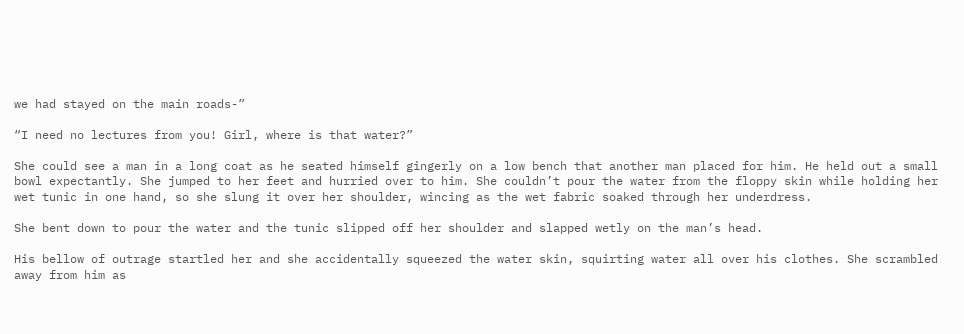we had stayed on the main roads-”

“I need no lectures from you! Girl, where is that water?”

She could see a man in a long coat as he seated himself gingerly on a low bench that another man placed for him. He held out a small bowl expectantly. She jumped to her feet and hurried over to him. She couldn’t pour the water from the floppy skin while holding her wet tunic in one hand, so she slung it over her shoulder, wincing as the wet fabric soaked through her underdress.

She bent down to pour the water and the tunic slipped off her shoulder and slapped wetly on the man’s head.

His bellow of outrage startled her and she accidentally squeezed the water skin, squirting water all over his clothes. She scrambled away from him as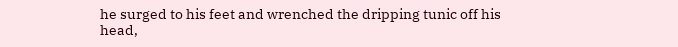he surged to his feet and wrenched the dripping tunic off his head,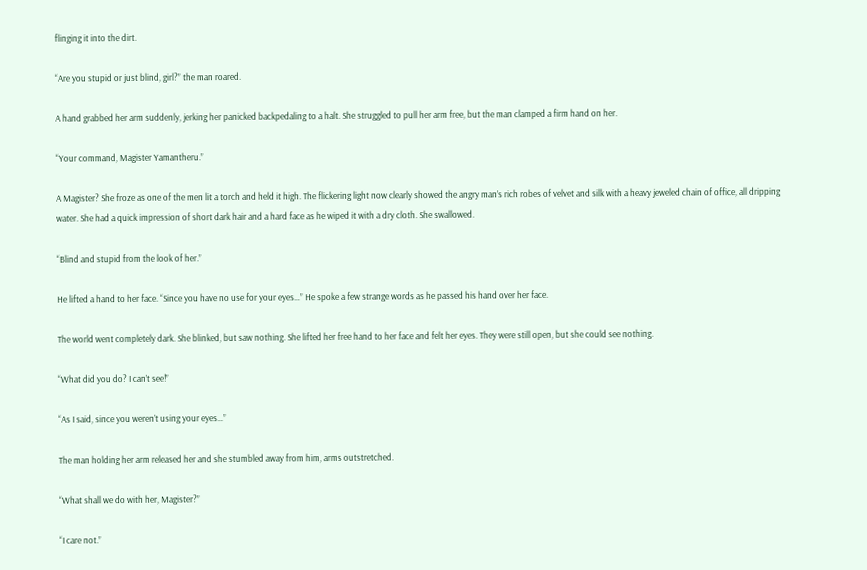flinging it into the dirt.

“Are you stupid or just blind, girl?” the man roared.

A hand grabbed her arm suddenly, jerking her panicked backpedaling to a halt. She struggled to pull her arm free, but the man clamped a firm hand on her.

“Your command, Magister Yamantheru.”

A Magister? She froze as one of the men lit a torch and held it high. The flickering light now clearly showed the angry man’s rich robes of velvet and silk with a heavy jeweled chain of office, all dripping water. She had a quick impression of short dark hair and a hard face as he wiped it with a dry cloth. She swallowed.

“Blind and stupid from the look of her.”

He lifted a hand to her face. “Since you have no use for your eyes…” He spoke a few strange words as he passed his hand over her face.

The world went completely dark. She blinked, but saw nothing. She lifted her free hand to her face and felt her eyes. They were still open, but she could see nothing.

“What did you do? I can’t see!”

“As I said, since you weren’t using your eyes…”

The man holding her arm released her and she stumbled away from him, arms outstretched.

“What shall we do with her, Magister?”

“I care not.”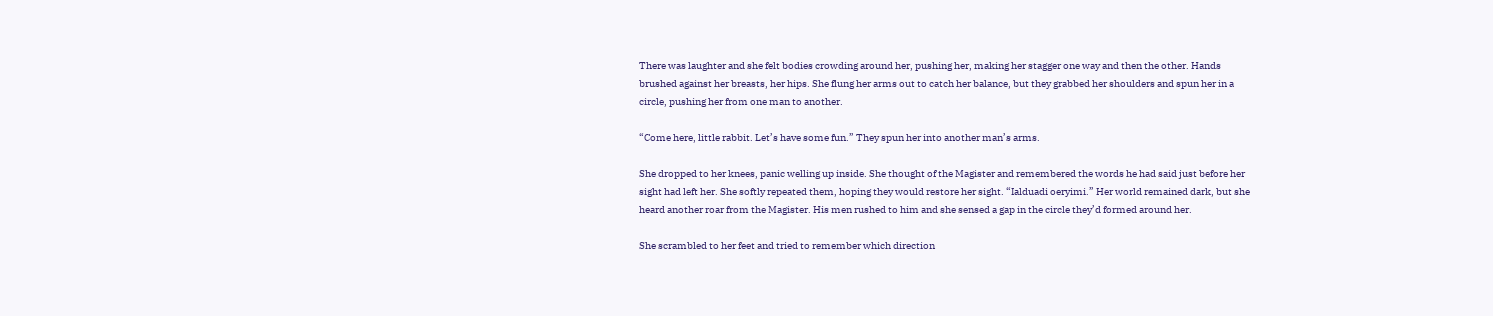There was laughter and she felt bodies crowding around her, pushing her, making her stagger one way and then the other. Hands brushed against her breasts, her hips. She flung her arms out to catch her balance, but they grabbed her shoulders and spun her in a circle, pushing her from one man to another.

“Come here, little rabbit. Let’s have some fun.” They spun her into another man’s arms.

She dropped to her knees, panic welling up inside. She thought of the Magister and remembered the words he had said just before her sight had left her. She softly repeated them, hoping they would restore her sight. “Ialduadi oeryimi.” Her world remained dark, but she heard another roar from the Magister. His men rushed to him and she sensed a gap in the circle they’d formed around her.

She scrambled to her feet and tried to remember which direction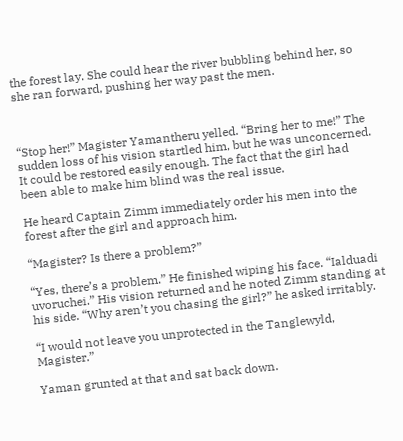the forest lay. She could hear the river bubbling behind her, so she ran forward, pushing her way past the men.



“Stop her!” Magister Yamantheru yelled. “Bring her to me!” The sudden loss of his vision startled him, but he was unconcerned. It could be restored easily enough. The fact that the girl had been able to make him blind was the real issue.

He heard Captain Zimm immediately order his men into the forest after the girl and approach him.

“Magister? Is there a problem?”

“Yes, there’s a problem.” He finished wiping his face. “Ialduadi uvoruchei.” His vision returned and he noted Zimm standing at his side. “Why aren’t you chasing the girl?” he asked irritably.

“I would not leave you unprotected in the Tanglewyld, Magister.”

Yaman grunted at that and sat back down.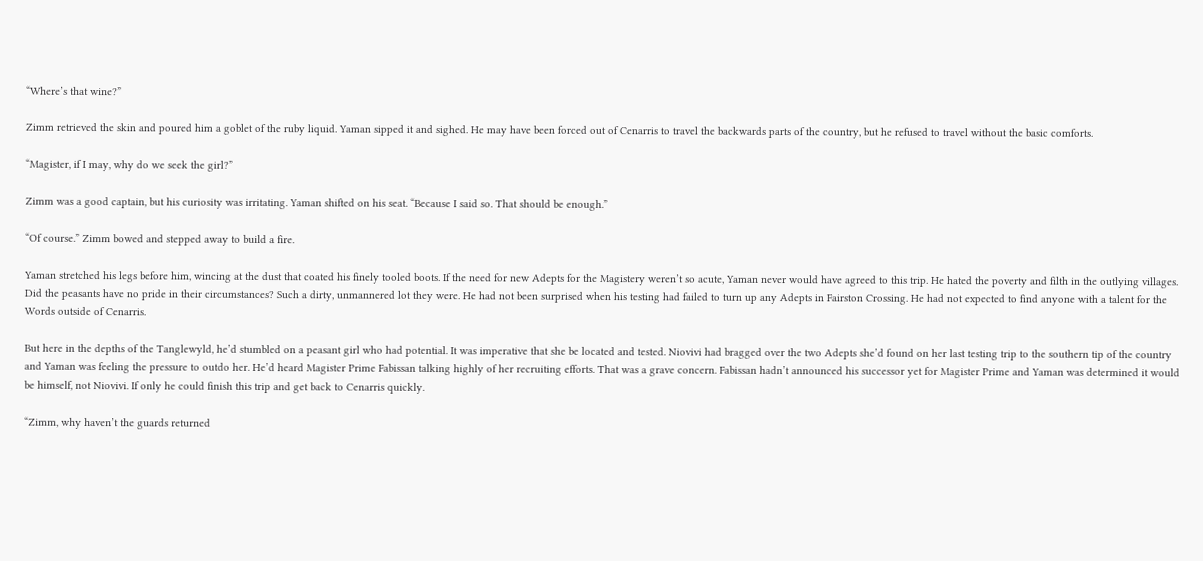“Where’s that wine?”

Zimm retrieved the skin and poured him a goblet of the ruby liquid. Yaman sipped it and sighed. He may have been forced out of Cenarris to travel the backwards parts of the country, but he refused to travel without the basic comforts.

“Magister, if I may, why do we seek the girl?”

Zimm was a good captain, but his curiosity was irritating. Yaman shifted on his seat. “Because I said so. That should be enough.”

“Of course.” Zimm bowed and stepped away to build a fire.

Yaman stretched his legs before him, wincing at the dust that coated his finely tooled boots. If the need for new Adepts for the Magistery weren’t so acute, Yaman never would have agreed to this trip. He hated the poverty and filth in the outlying villages. Did the peasants have no pride in their circumstances? Such a dirty, unmannered lot they were. He had not been surprised when his testing had failed to turn up any Adepts in Fairston Crossing. He had not expected to find anyone with a talent for the Words outside of Cenarris.

But here in the depths of the Tanglewyld, he’d stumbled on a peasant girl who had potential. It was imperative that she be located and tested. Niovivi had bragged over the two Adepts she’d found on her last testing trip to the southern tip of the country and Yaman was feeling the pressure to outdo her. He’d heard Magister Prime Fabissan talking highly of her recruiting efforts. That was a grave concern. Fabissan hadn’t announced his successor yet for Magister Prime and Yaman was determined it would be himself, not Niovivi. If only he could finish this trip and get back to Cenarris quickly.

“Zimm, why haven’t the guards returned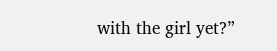with the girl yet?”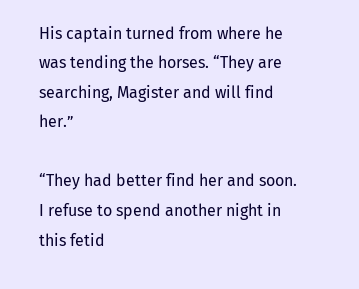His captain turned from where he was tending the horses. “They are searching, Magister and will find her.”

“They had better find her and soon. I refuse to spend another night in this fetid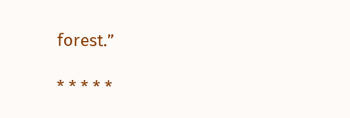forest.”

* * * * *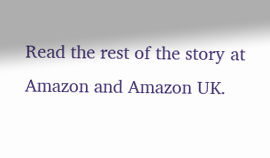Read the rest of the story at Amazon and Amazon UK.